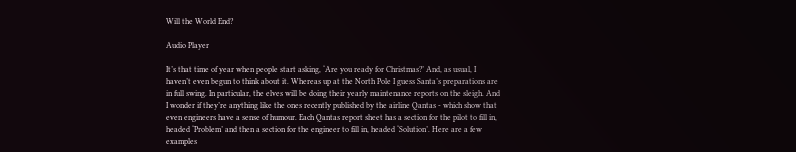Will the World End?

Audio Player

It’s that time of year when people start asking, ‘Are you ready for Christmas?’ And, as usual, I haven’t even begun to think about it. Whereas up at the North Pole I guess Santa’s preparations are in full swing. In particular, the elves will be doing their yearly maintenance reports on the sleigh. And I wonder if they’re anything like the ones recently published by the airline Qantas - which show that even engineers have a sense of humour. Each Qantas report sheet has a section for the pilot to fill in, headed ‘Problem’ and then a section for the engineer to fill in, headed ‘Solution’. Here are a few examples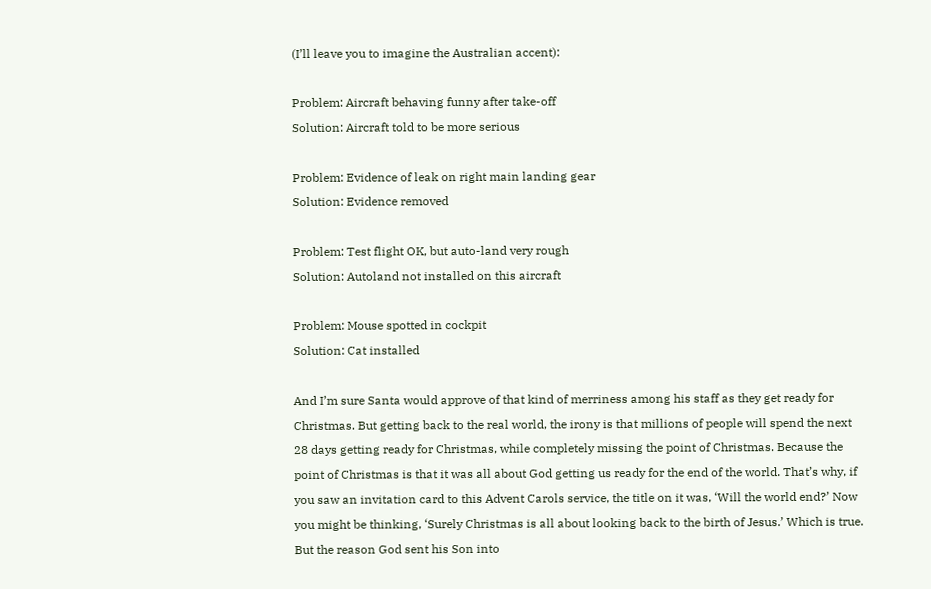(I’ll leave you to imagine the Australian accent):

Problem: Aircraft behaving funny after take-off
Solution: Aircraft told to be more serious

Problem: Evidence of leak on right main landing gear
Solution: Evidence removed

Problem: Test flight OK, but auto-land very rough
Solution: Autoland not installed on this aircraft

Problem: Mouse spotted in cockpit
Solution: Cat installed

And I’m sure Santa would approve of that kind of merriness among his staff as they get ready for Christmas. But getting back to the real world, the irony is that millions of people will spend the next 28 days getting ready for Christmas, while completely missing the point of Christmas. Because the point of Christmas is that it was all about God getting us ready for the end of the world. That’s why, if you saw an invitation card to this Advent Carols service, the title on it was, ‘Will the world end?’ Now you might be thinking, ‘Surely Christmas is all about looking back to the birth of Jesus.’ Which is true. But the reason God sent his Son into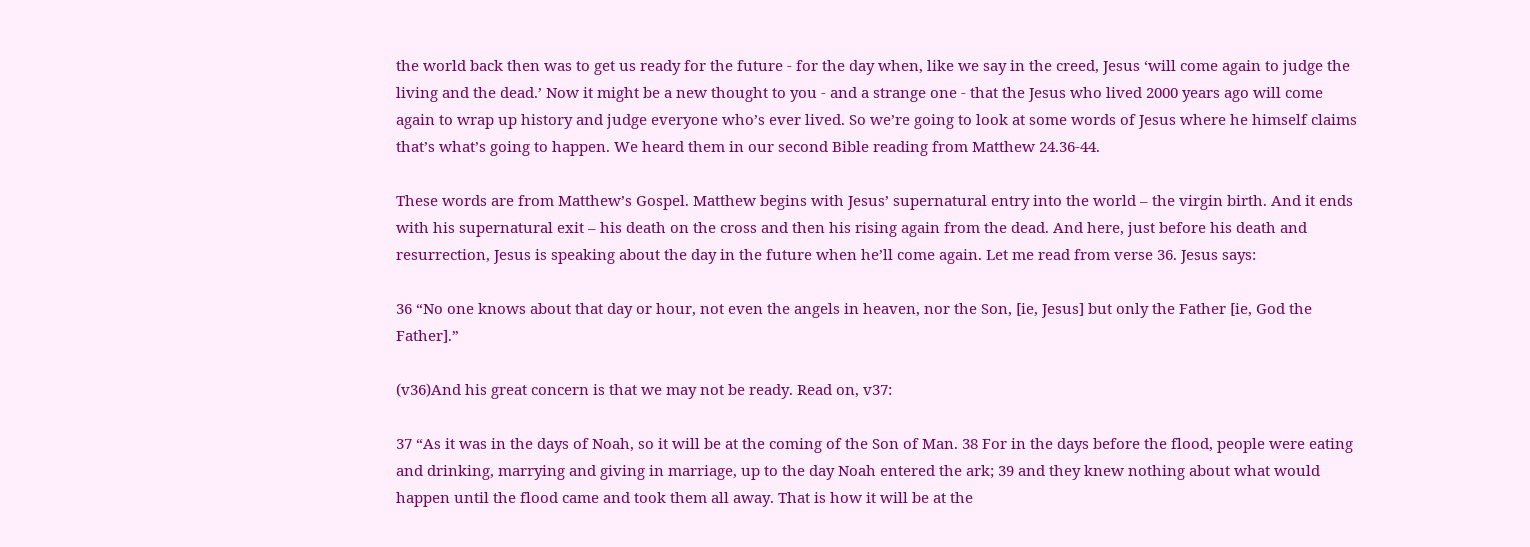the world back then was to get us ready for the future - for the day when, like we say in the creed, Jesus ‘will come again to judge the living and the dead.’ Now it might be a new thought to you - and a strange one - that the Jesus who lived 2000 years ago will come again to wrap up history and judge everyone who’s ever lived. So we’re going to look at some words of Jesus where he himself claims that’s what’s going to happen. We heard them in our second Bible reading from Matthew 24.36-44.

These words are from Matthew’s Gospel. Matthew begins with Jesus’ supernatural entry into the world – the virgin birth. And it ends with his supernatural exit – his death on the cross and then his rising again from the dead. And here, just before his death and resurrection, Jesus is speaking about the day in the future when he’ll come again. Let me read from verse 36. Jesus says:

36 “No one knows about that day or hour, not even the angels in heaven, nor the Son, [ie, Jesus] but only the Father [ie, God the Father].”

(v36)And his great concern is that we may not be ready. Read on, v37:

37 “As it was in the days of Noah, so it will be at the coming of the Son of Man. 38 For in the days before the flood, people were eating and drinking, marrying and giving in marriage, up to the day Noah entered the ark; 39 and they knew nothing about what would happen until the flood came and took them all away. That is how it will be at the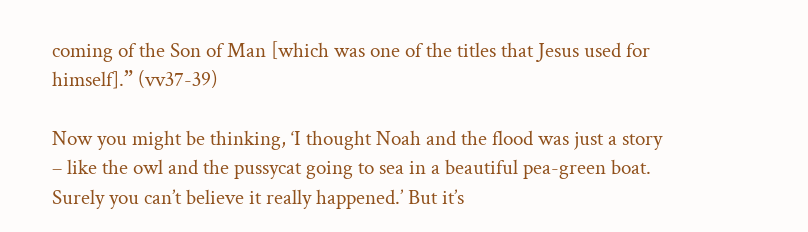coming of the Son of Man [which was one of the titles that Jesus used for himself].” (vv37-39)

Now you might be thinking, ‘I thought Noah and the flood was just a story – like the owl and the pussycat going to sea in a beautiful pea-green boat. Surely you can’t believe it really happened.’ But it’s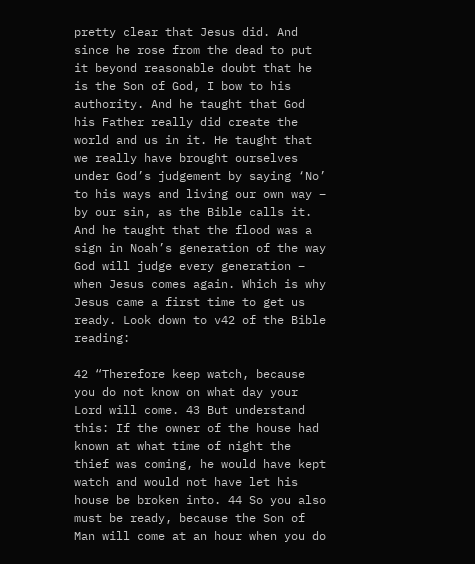pretty clear that Jesus did. And since he rose from the dead to put it beyond reasonable doubt that he is the Son of God, I bow to his authority. And he taught that God his Father really did create the world and us in it. He taught that we really have brought ourselves under God’s judgement by saying ‘No’ to his ways and living our own way – by our sin, as the Bible calls it. And he taught that the flood was a sign in Noah’s generation of the way God will judge every generation – when Jesus comes again. Which is why Jesus came a first time to get us ready. Look down to v42 of the Bible reading:

42 “Therefore keep watch, because you do not know on what day your Lord will come. 43 But understand this: If the owner of the house had known at what time of night the thief was coming, he would have kept watch and would not have let his house be broken into. 44 So you also must be ready, because the Son of Man will come at an hour when you do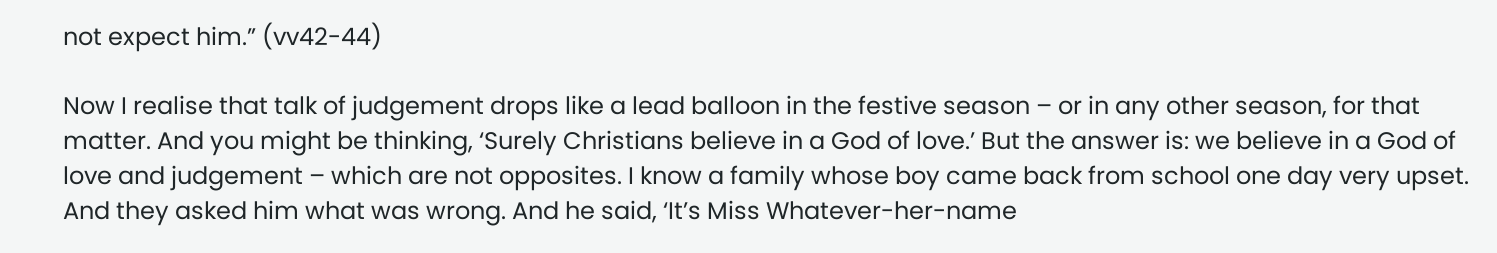not expect him.” (vv42-44)

Now I realise that talk of judgement drops like a lead balloon in the festive season – or in any other season, for that matter. And you might be thinking, ‘Surely Christians believe in a God of love.’ But the answer is: we believe in a God of love and judgement – which are not opposites. I know a family whose boy came back from school one day very upset. And they asked him what was wrong. And he said, ‘It’s Miss Whatever-her-name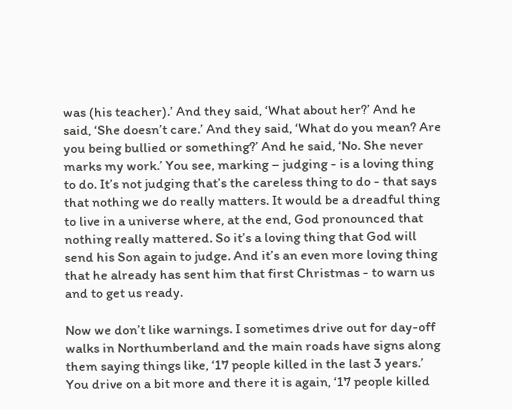was (his teacher).’ And they said, ‘What about her?’ And he said, ‘She doesn’t care.’ And they said, ‘What do you mean? Are you being bullied or something?’ And he said, ‘No. She never marks my work.’ You see, marking – judging - is a loving thing to do. It’s not judging that’s the careless thing to do - that says that nothing we do really matters. It would be a dreadful thing to live in a universe where, at the end, God pronounced that nothing really mattered. So it’s a loving thing that God will send his Son again to judge. And it’s an even more loving thing that he already has sent him that first Christmas - to warn us and to get us ready.

Now we don’t like warnings. I sometimes drive out for day-off walks in Northumberland and the main roads have signs along them saying things like, ‘17 people killed in the last 3 years.’ You drive on a bit more and there it is again, ‘17 people killed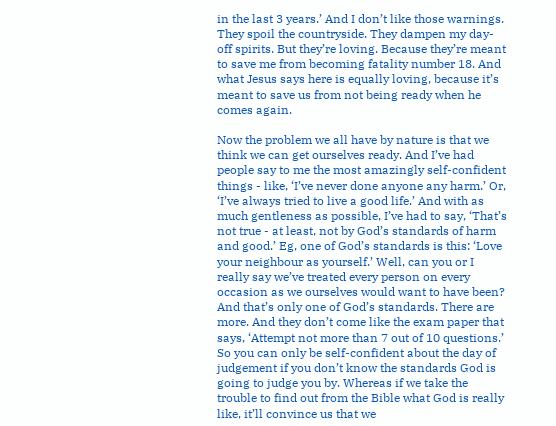in the last 3 years.’ And I don’t like those warnings. They spoil the countryside. They dampen my day-off spirits. But they’re loving. Because they’re meant to save me from becoming fatality number 18. And what Jesus says here is equally loving, because it’s meant to save us from not being ready when he comes again.

Now the problem we all have by nature is that we think we can get ourselves ready. And I’ve had people say to me the most amazingly self-confident things - like, ‘I’ve never done anyone any harm.’ Or, ‘I’ve always tried to live a good life.’ And with as much gentleness as possible, I’ve had to say, ‘That’s not true - at least, not by God’s standards of harm and good.’ Eg, one of God’s standards is this: ‘Love your neighbour as yourself.’ Well, can you or I really say we’ve treated every person on every occasion as we ourselves would want to have been? And that’s only one of God’s standards. There are more. And they don’t come like the exam paper that says, ‘Attempt not more than 7 out of 10 questions.’ So you can only be self-confident about the day of judgement if you don’t know the standards God is going to judge you by. Whereas if we take the trouble to find out from the Bible what God is really like, it’ll convince us that we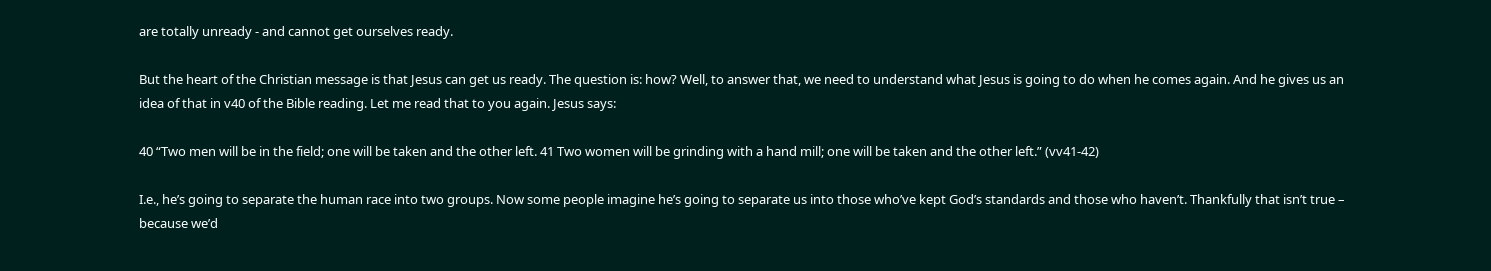are totally unready - and cannot get ourselves ready.

But the heart of the Christian message is that Jesus can get us ready. The question is: how? Well, to answer that, we need to understand what Jesus is going to do when he comes again. And he gives us an idea of that in v40 of the Bible reading. Let me read that to you again. Jesus says:

40 “Two men will be in the field; one will be taken and the other left. 41 Two women will be grinding with a hand mill; one will be taken and the other left.” (vv41-42)

I.e., he’s going to separate the human race into two groups. Now some people imagine he’s going to separate us into those who’ve kept God’s standards and those who haven’t. Thankfully that isn’t true – because we’d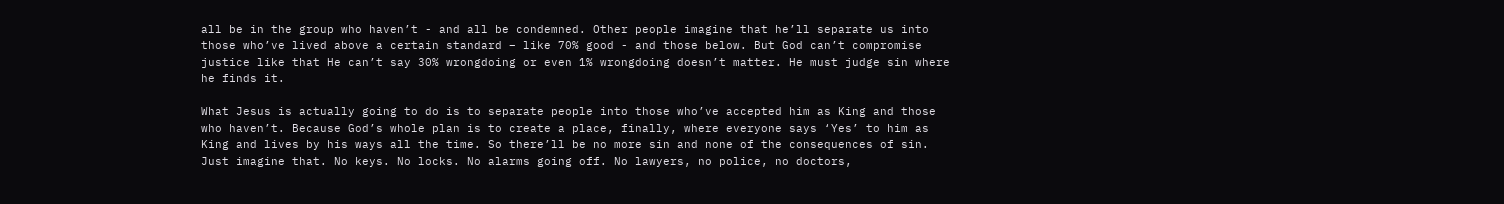all be in the group who haven’t - and all be condemned. Other people imagine that he’ll separate us into those who’ve lived above a certain standard – like 70% good - and those below. But God can’t compromise justice like that He can’t say 30% wrongdoing or even 1% wrongdoing doesn’t matter. He must judge sin where he finds it.

What Jesus is actually going to do is to separate people into those who’ve accepted him as King and those who haven’t. Because God’s whole plan is to create a place, finally, where everyone says ‘Yes’ to him as King and lives by his ways all the time. So there’ll be no more sin and none of the consequences of sin. Just imagine that. No keys. No locks. No alarms going off. No lawyers, no police, no doctors,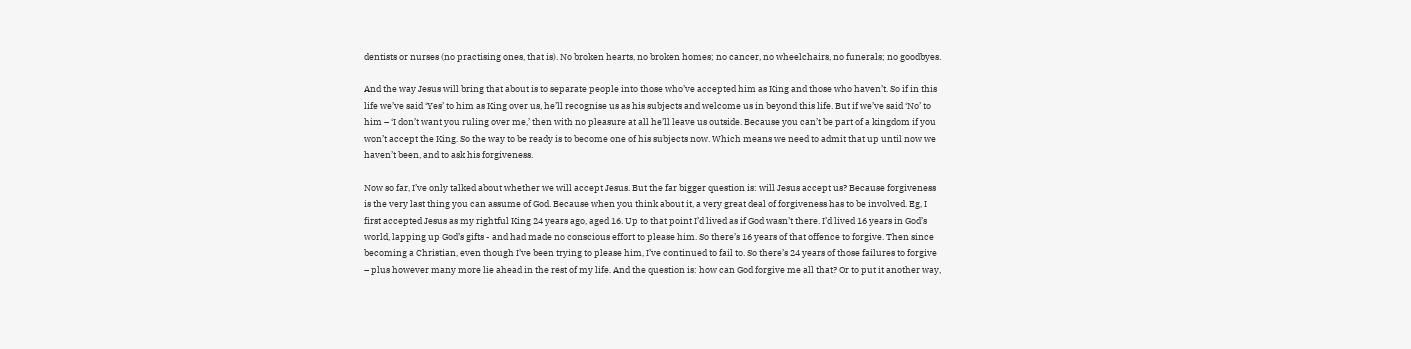dentists or nurses (no practising ones, that is). No broken hearts, no broken homes; no cancer, no wheelchairs, no funerals; no goodbyes.

And the way Jesus will bring that about is to separate people into those who’ve accepted him as King and those who haven’t. So if in this life we’ve said ‘Yes’ to him as King over us, he’ll recognise us as his subjects and welcome us in beyond this life. But if we’ve said ‘No’ to him – ‘I don’t want you ruling over me,’ then with no pleasure at all he’ll leave us outside. Because you can’t be part of a kingdom if you won’t accept the King. So the way to be ready is to become one of his subjects now. Which means we need to admit that up until now we haven’t been, and to ask his forgiveness.

Now so far, I’ve only talked about whether we will accept Jesus. But the far bigger question is: will Jesus accept us? Because forgiveness is the very last thing you can assume of God. Because when you think about it, a very great deal of forgiveness has to be involved. Eg, I first accepted Jesus as my rightful King 24 years ago, aged 16. Up to that point I’d lived as if God wasn’t there. I’d lived 16 years in God’s world, lapping up God’s gifts - and had made no conscious effort to please him. So there’s 16 years of that offence to forgive. Then since becoming a Christian, even though I’ve been trying to please him, I’ve continued to fail to. So there’s 24 years of those failures to forgive – plus however many more lie ahead in the rest of my life. And the question is: how can God forgive me all that? Or to put it another way,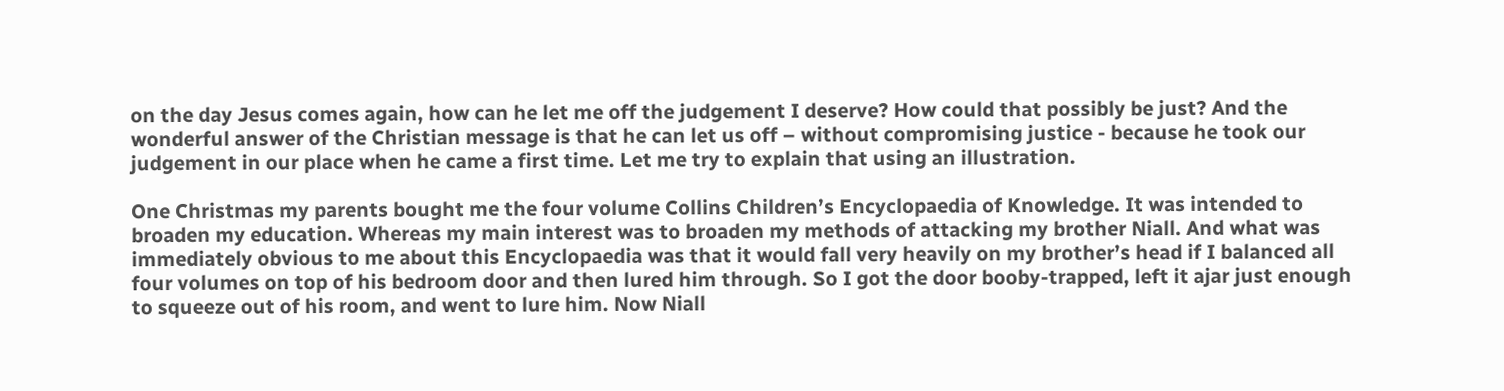on the day Jesus comes again, how can he let me off the judgement I deserve? How could that possibly be just? And the wonderful answer of the Christian message is that he can let us off – without compromising justice - because he took our judgement in our place when he came a first time. Let me try to explain that using an illustration.

One Christmas my parents bought me the four volume Collins Children’s Encyclopaedia of Knowledge. It was intended to broaden my education. Whereas my main interest was to broaden my methods of attacking my brother Niall. And what was immediately obvious to me about this Encyclopaedia was that it would fall very heavily on my brother’s head if I balanced all four volumes on top of his bedroom door and then lured him through. So I got the door booby-trapped, left it ajar just enough to squeeze out of his room, and went to lure him. Now Niall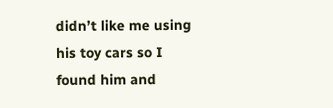didn’t like me using his toy cars so I found him and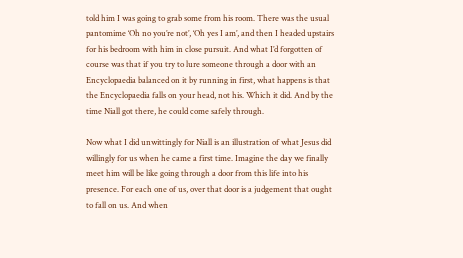told him I was going to grab some from his room. There was the usual pantomime ‘Oh no you’re not’, ‘Oh yes I am’, and then I headed upstairs for his bedroom with him in close pursuit. And what I’d forgotten of course was that if you try to lure someone through a door with an Encyclopaedia balanced on it by running in first, what happens is that the Encyclopaedia falls on your head, not his. Which it did. And by the time Niall got there, he could come safely through.

Now what I did unwittingly for Niall is an illustration of what Jesus did willingly for us when he came a first time. Imagine the day we finally meet him will be like going through a door from this life into his presence. For each one of us, over that door is a judgement that ought to fall on us. And when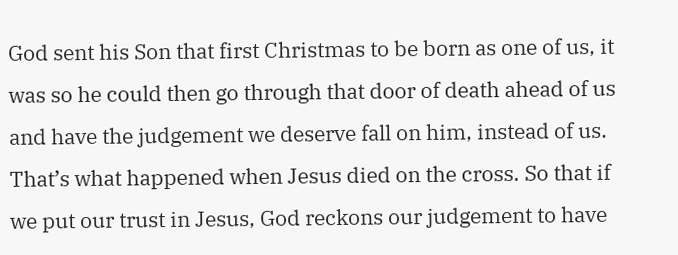God sent his Son that first Christmas to be born as one of us, it was so he could then go through that door of death ahead of us and have the judgement we deserve fall on him, instead of us. That’s what happened when Jesus died on the cross. So that if we put our trust in Jesus, God reckons our judgement to have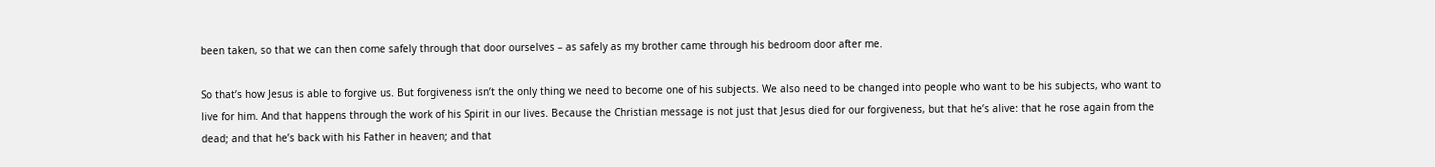been taken, so that we can then come safely through that door ourselves – as safely as my brother came through his bedroom door after me.

So that’s how Jesus is able to forgive us. But forgiveness isn’t the only thing we need to become one of his subjects. We also need to be changed into people who want to be his subjects, who want to live for him. And that happens through the work of his Spirit in our lives. Because the Christian message is not just that Jesus died for our forgiveness, but that he’s alive: that he rose again from the dead; and that he’s back with his Father in heaven; and that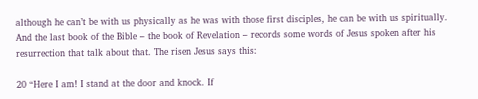although he can’t be with us physically as he was with those first disciples, he can be with us spiritually. And the last book of the Bible – the book of Revelation – records some words of Jesus spoken after his resurrection that talk about that. The risen Jesus says this:

20 “Here I am! I stand at the door and knock. If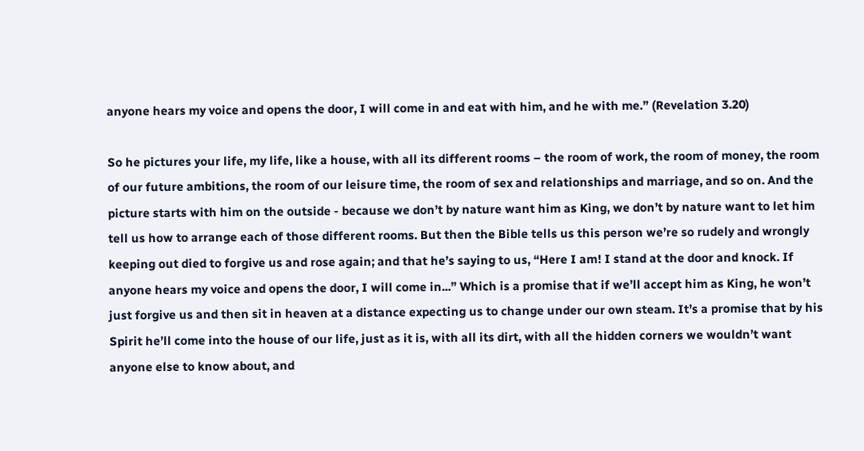anyone hears my voice and opens the door, I will come in and eat with him, and he with me.” (Revelation 3.20)

So he pictures your life, my life, like a house, with all its different rooms – the room of work, the room of money, the room of our future ambitions, the room of our leisure time, the room of sex and relationships and marriage, and so on. And the picture starts with him on the outside - because we don’t by nature want him as King, we don’t by nature want to let him tell us how to arrange each of those different rooms. But then the Bible tells us this person we’re so rudely and wrongly keeping out died to forgive us and rose again; and that he’s saying to us, “Here I am! I stand at the door and knock. If anyone hears my voice and opens the door, I will come in...” Which is a promise that if we’ll accept him as King, he won’t just forgive us and then sit in heaven at a distance expecting us to change under our own steam. It’s a promise that by his Spirit he’ll come into the house of our life, just as it is, with all its dirt, with all the hidden corners we wouldn’t want anyone else to know about, and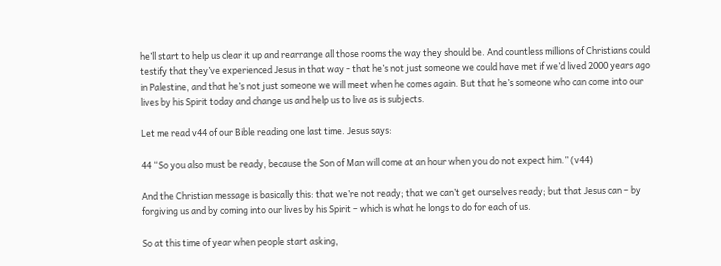he’ll start to help us clear it up and rearrange all those rooms the way they should be. And countless millions of Christians could testify that they’ve experienced Jesus in that way - that he’s not just someone we could have met if we’d lived 2000 years ago in Palestine, and that he’s not just someone we will meet when he comes again. But that he’s someone who can come into our lives by his Spirit today and change us and help us to live as is subjects.

Let me read v44 of our Bible reading one last time. Jesus says:

44 “So you also must be ready, because the Son of Man will come at an hour when you do not expect him.” (v44)

And the Christian message is basically this: that we’re not ready; that we can’t get ourselves ready; but that Jesus can – by forgiving us and by coming into our lives by his Spirit – which is what he longs to do for each of us.

So at this time of year when people start asking,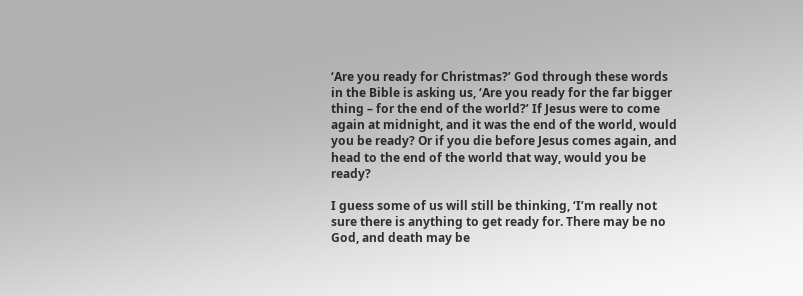‘Are you ready for Christmas?’ God through these words in the Bible is asking us, ‘Are you ready for the far bigger thing – for the end of the world?’ If Jesus were to come again at midnight, and it was the end of the world, would you be ready? Or if you die before Jesus comes again, and head to the end of the world that way, would you be ready?

I guess some of us will still be thinking, ‘I’m really not sure there is anything to get ready for. There may be no God, and death may be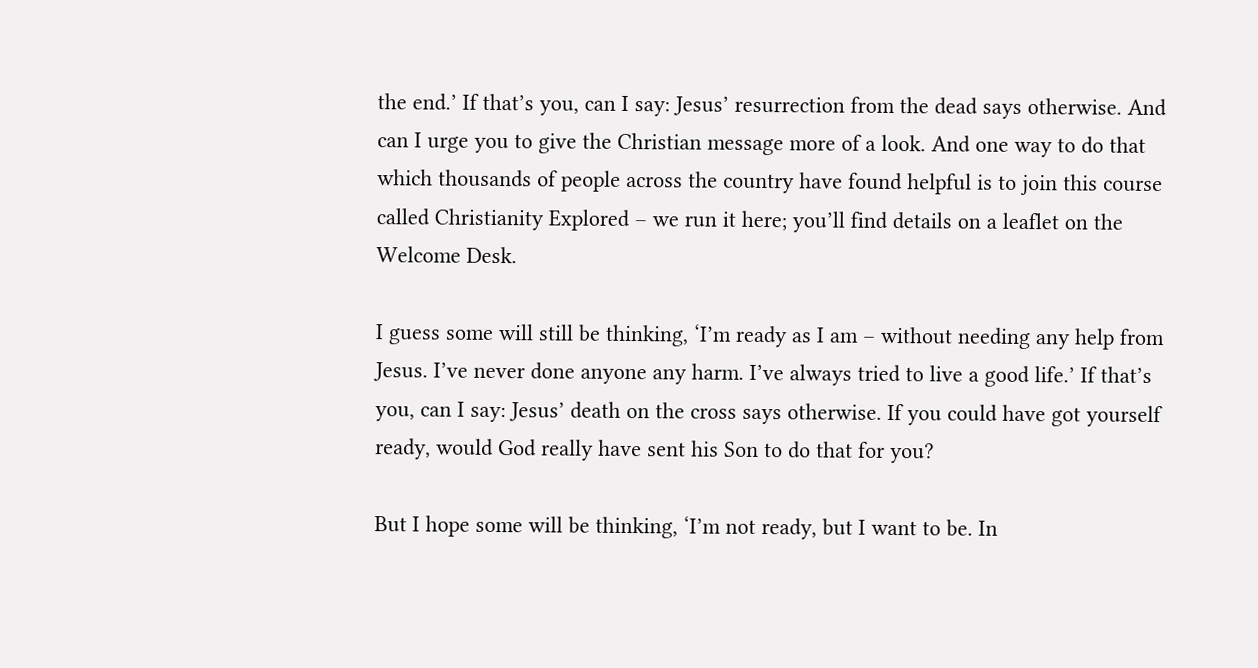the end.’ If that’s you, can I say: Jesus’ resurrection from the dead says otherwise. And can I urge you to give the Christian message more of a look. And one way to do that which thousands of people across the country have found helpful is to join this course called Christianity Explored – we run it here; you’ll find details on a leaflet on the Welcome Desk.

I guess some will still be thinking, ‘I’m ready as I am – without needing any help from Jesus. I’ve never done anyone any harm. I’ve always tried to live a good life.’ If that’s you, can I say: Jesus’ death on the cross says otherwise. If you could have got yourself ready, would God really have sent his Son to do that for you?

But I hope some will be thinking, ‘I’m not ready, but I want to be. In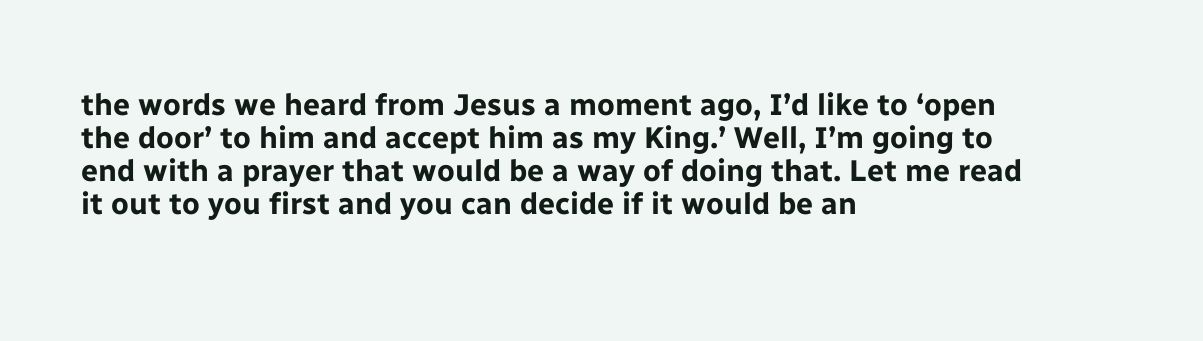the words we heard from Jesus a moment ago, I’d like to ‘open the door’ to him and accept him as my King.’ Well, I’m going to end with a prayer that would be a way of doing that. Let me read it out to you first and you can decide if it would be an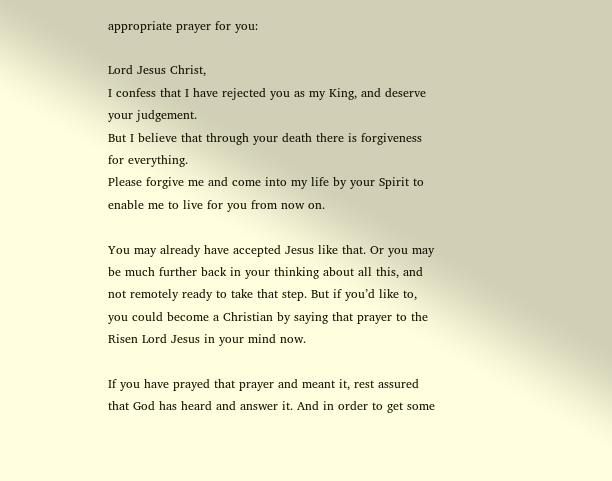appropriate prayer for you:

Lord Jesus Christ,
I confess that I have rejected you as my King, and deserve your judgement.
But I believe that through your death there is forgiveness for everything.
Please forgive me and come into my life by your Spirit to enable me to live for you from now on.

You may already have accepted Jesus like that. Or you may be much further back in your thinking about all this, and not remotely ready to take that step. But if you’d like to, you could become a Christian by saying that prayer to the Risen Lord Jesus in your mind now.

If you have prayed that prayer and meant it, rest assured that God has heard and answer it. And in order to get some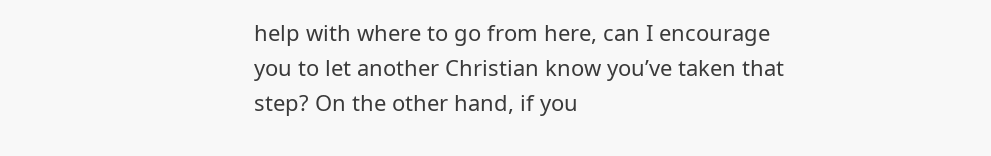help with where to go from here, can I encourage you to let another Christian know you’ve taken that step? On the other hand, if you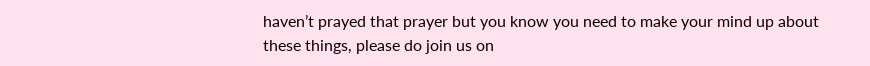haven’t prayed that prayer but you know you need to make your mind up about these things, please do join us on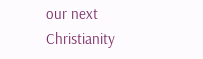our next Christianity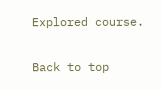Explored course.

Back to top